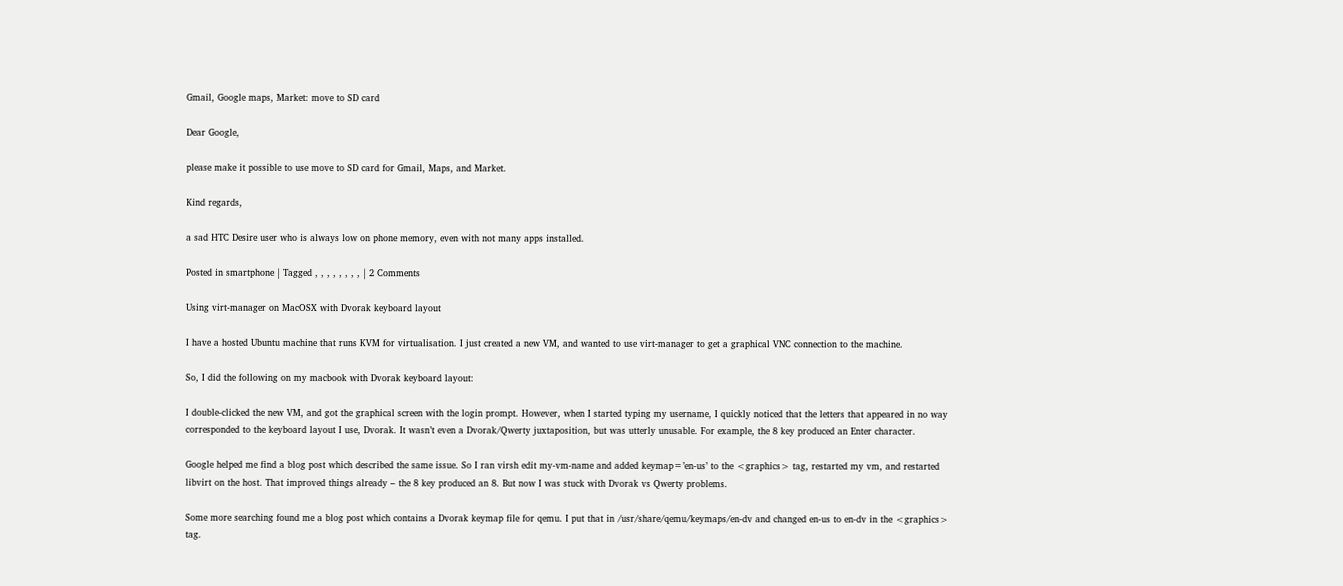Gmail, Google maps, Market: move to SD card

Dear Google,

please make it possible to use move to SD card for Gmail, Maps, and Market.

Kind regards,

a sad HTC Desire user who is always low on phone memory, even with not many apps installed.

Posted in smartphone | Tagged , , , , , , , , | 2 Comments

Using virt-manager on MacOSX with Dvorak keyboard layout

I have a hosted Ubuntu machine that runs KVM for virtualisation. I just created a new VM, and wanted to use virt-manager to get a graphical VNC connection to the machine.

So, I did the following on my macbook with Dvorak keyboard layout:

I double-clicked the new VM, and got the graphical screen with the login prompt. However, when I started typing my username, I quickly noticed that the letters that appeared in no way corresponded to the keyboard layout I use, Dvorak. It wasn’t even a Dvorak/Qwerty juxtaposition, but was utterly unusable. For example, the 8 key produced an Enter character.

Google helped me find a blog post which described the same issue. So I ran virsh edit my-vm-name and added keymap=’en-us’ to the <graphics> tag, restarted my vm, and restarted libvirt on the host. That improved things already – the 8 key produced an 8. But now I was stuck with Dvorak vs Qwerty problems.

Some more searching found me a blog post which contains a Dvorak keymap file for qemu. I put that in /usr/share/qemu/keymaps/en-dv and changed en-us to en-dv in the <graphics> tag.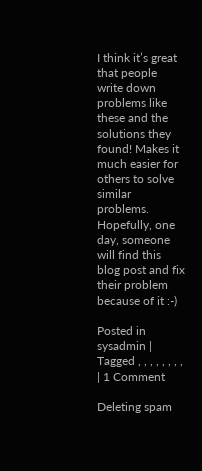I think it’s great that people write down problems like these and the solutions they found! Makes it much easier for others to solve similar problems. Hopefully, one day, someone will find this blog post and fix their problem because of it :-)

Posted in sysadmin | Tagged , , , , , , , , | 1 Comment

Deleting spam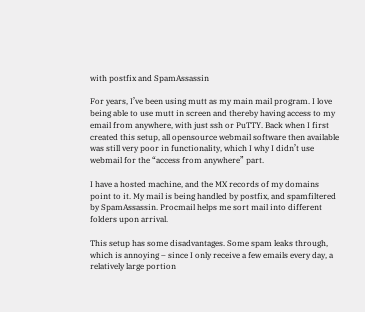with postfix and SpamAssassin

For years, I’ve been using mutt as my main mail program. I love being able to use mutt in screen and thereby having access to my email from anywhere, with just ssh or PuTTY. Back when I first created this setup, all opensource webmail software then available was still very poor in functionality, which I why I didn’t use webmail for the “access from anywhere” part.

I have a hosted machine, and the MX records of my domains point to it. My mail is being handled by postfix, and spamfiltered by SpamAssassin. Procmail helps me sort mail into different folders upon arrival.

This setup has some disadvantages. Some spam leaks through, which is annoying – since I only receive a few emails every day, a relatively large portion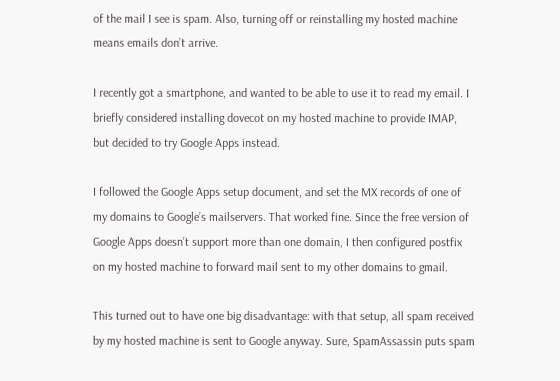of the mail I see is spam. Also, turning off or reinstalling my hosted machine means emails don’t arrive.

I recently got a smartphone, and wanted to be able to use it to read my email. I briefly considered installing dovecot on my hosted machine to provide IMAP, but decided to try Google Apps instead.

I followed the Google Apps setup document, and set the MX records of one of my domains to Google’s mailservers. That worked fine. Since the free version of Google Apps doesn’t support more than one domain, I then configured postfix on my hosted machine to forward mail sent to my other domains to gmail.

This turned out to have one big disadvantage: with that setup, all spam received by my hosted machine is sent to Google anyway. Sure, SpamAssassin puts spam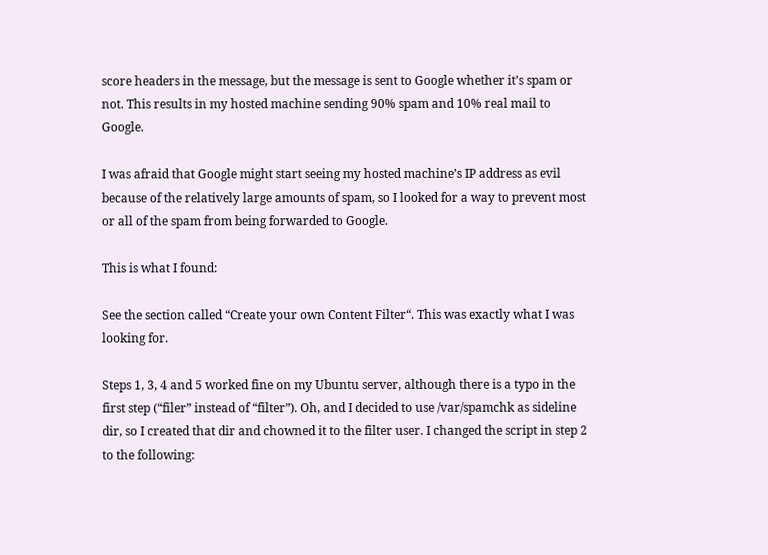score headers in the message, but the message is sent to Google whether it’s spam or not. This results in my hosted machine sending 90% spam and 10% real mail to Google.

I was afraid that Google might start seeing my hosted machine’s IP address as evil because of the relatively large amounts of spam, so I looked for a way to prevent most or all of the spam from being forwarded to Google.

This is what I found:

See the section called “Create your own Content Filter“. This was exactly what I was looking for.

Steps 1, 3, 4 and 5 worked fine on my Ubuntu server, although there is a typo in the first step (“filer” instead of “filter”). Oh, and I decided to use /var/spamchk as sideline dir, so I created that dir and chowned it to the filter user. I changed the script in step 2 to the following: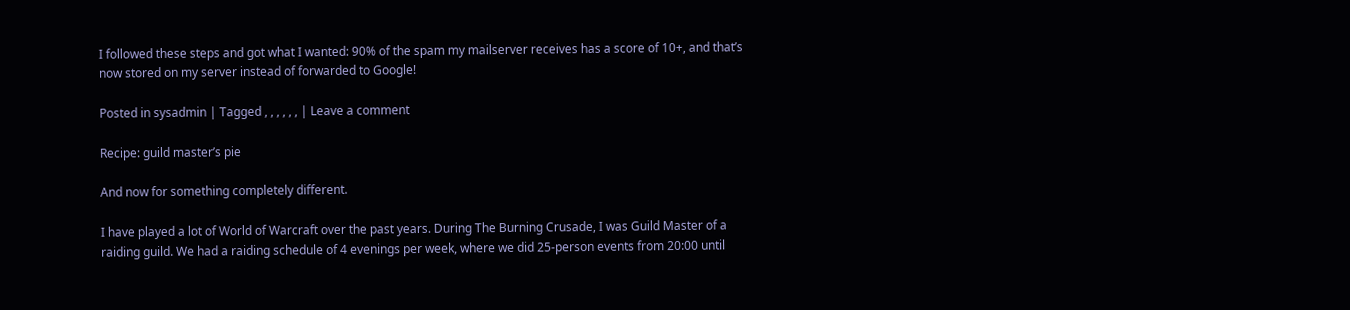I followed these steps and got what I wanted: 90% of the spam my mailserver receives has a score of 10+, and that’s now stored on my server instead of forwarded to Google!

Posted in sysadmin | Tagged , , , , , , | Leave a comment

Recipe: guild master’s pie

And now for something completely different.

I have played a lot of World of Warcraft over the past years. During The Burning Crusade, I was Guild Master of a raiding guild. We had a raiding schedule of 4 evenings per week, where we did 25-person events from 20:00 until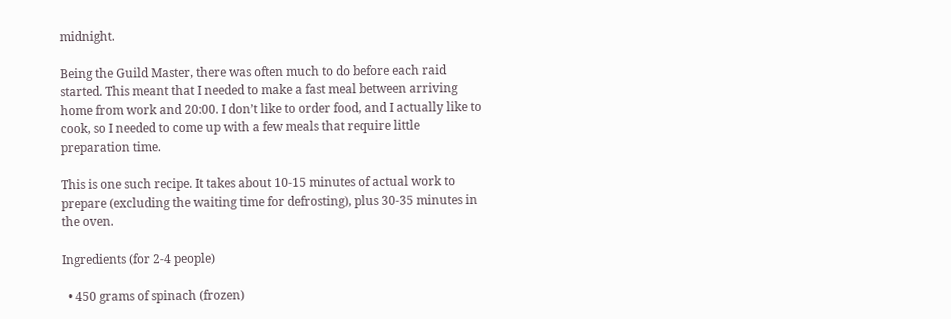midnight.

Being the Guild Master, there was often much to do before each raid started. This meant that I needed to make a fast meal between arriving home from work and 20:00. I don’t like to order food, and I actually like to cook, so I needed to come up with a few meals that require little preparation time.

This is one such recipe. It takes about 10-15 minutes of actual work to prepare (excluding the waiting time for defrosting), plus 30-35 minutes in the oven.

Ingredients (for 2-4 people)

  • 450 grams of spinach (frozen)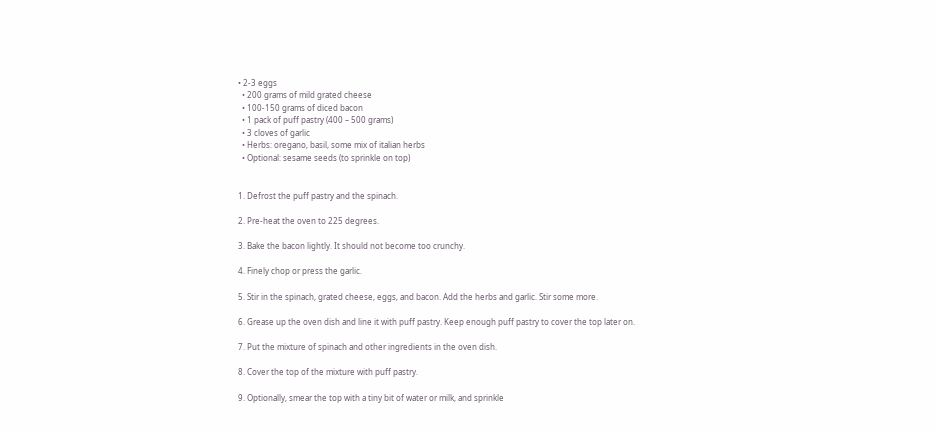• 2-3 eggs
  • 200 grams of mild grated cheese
  • 100-150 grams of diced bacon
  • 1 pack of puff pastry (400 – 500 grams)
  • 3 cloves of garlic
  • Herbs: oregano, basil, some mix of italian herbs
  • Optional: sesame seeds (to sprinkle on top)


1. Defrost the puff pastry and the spinach.

2. Pre-heat the oven to 225 degrees.

3. Bake the bacon lightly. It should not become too crunchy.

4. Finely chop or press the garlic.

5. Stir in the spinach, grated cheese, eggs, and bacon. Add the herbs and garlic. Stir some more.

6. Grease up the oven dish and line it with puff pastry. Keep enough puff pastry to cover the top later on.

7. Put the mixture of spinach and other ingredients in the oven dish.

8. Cover the top of the mixture with puff pastry.

9. Optionally, smear the top with a tiny bit of water or milk, and sprinkle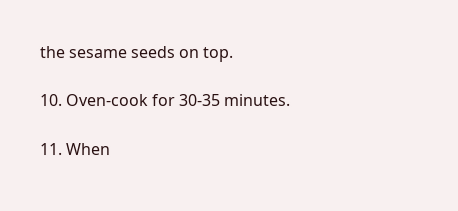the sesame seeds on top.

10. Oven-cook for 30-35 minutes.

11. When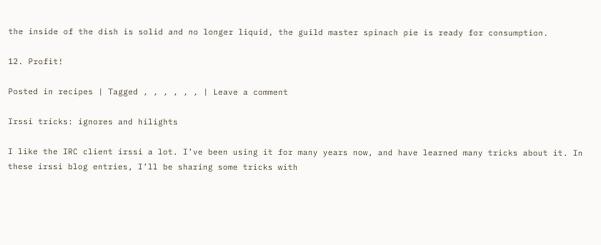the inside of the dish is solid and no longer liquid, the guild master spinach pie is ready for consumption.

12. Profit!

Posted in recipes | Tagged , , , , , , | Leave a comment

Irssi tricks: ignores and hilights

I like the IRC client irssi a lot. I’ve been using it for many years now, and have learned many tricks about it. In these irssi blog entries, I’ll be sharing some tricks with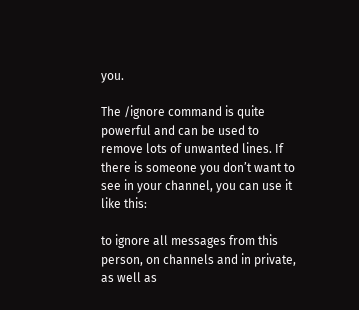you.

The /ignore command is quite powerful and can be used to remove lots of unwanted lines. If there is someone you don’t want to see in your channel, you can use it like this:

to ignore all messages from this person, on channels and in private, as well as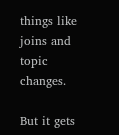things like joins and topic changes.

But it gets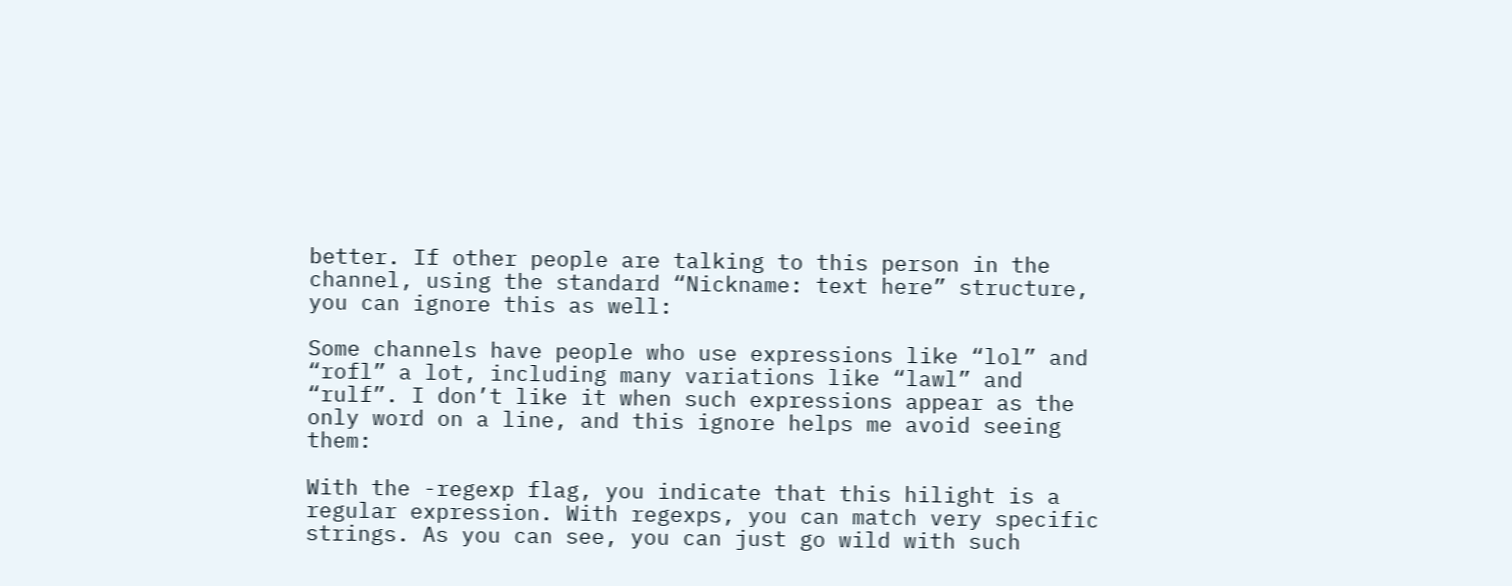better. If other people are talking to this person in the channel, using the standard “Nickname: text here” structure, you can ignore this as well:

Some channels have people who use expressions like “lol” and “rofl” a lot, including many variations like “lawl” and “rulf”. I don’t like it when such expressions appear as the only word on a line, and this ignore helps me avoid seeing them:

With the -regexp flag, you indicate that this hilight is a regular expression. With regexps, you can match very specific strings. As you can see, you can just go wild with such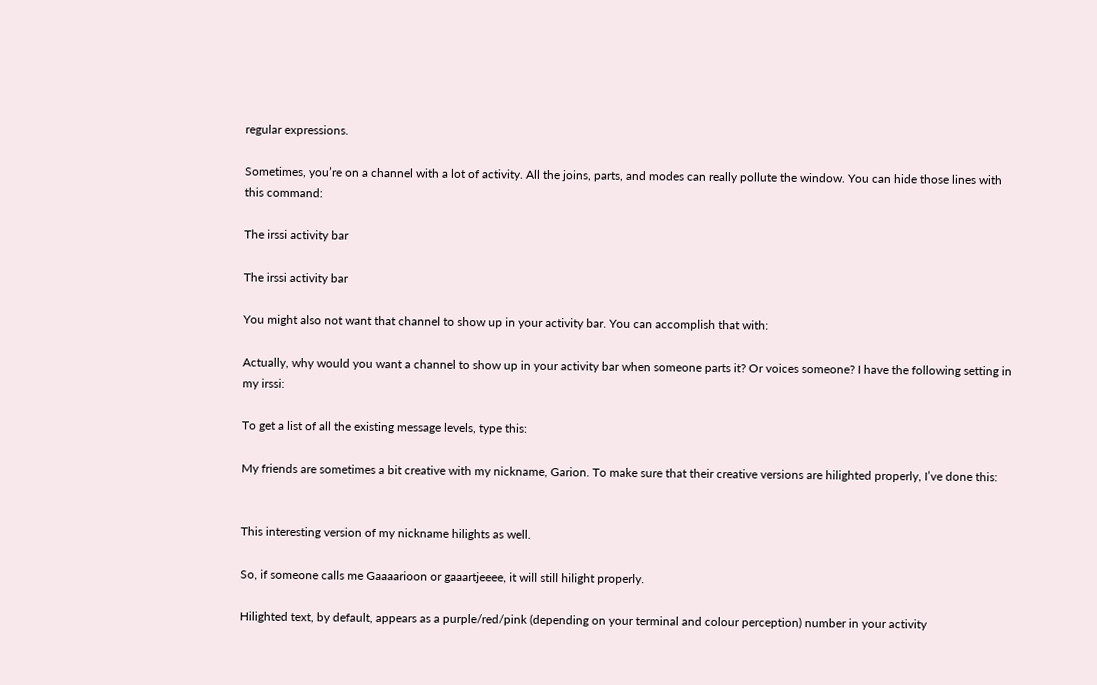regular expressions.

Sometimes, you’re on a channel with a lot of activity. All the joins, parts, and modes can really pollute the window. You can hide those lines with this command:

The irssi activity bar

The irssi activity bar

You might also not want that channel to show up in your activity bar. You can accomplish that with:

Actually, why would you want a channel to show up in your activity bar when someone parts it? Or voices someone? I have the following setting in my irssi:

To get a list of all the existing message levels, type this:

My friends are sometimes a bit creative with my nickname, Garion. To make sure that their creative versions are hilighted properly, I’ve done this:


This interesting version of my nickname hilights as well.

So, if someone calls me Gaaaarioon or gaaartjeeee, it will still hilight properly.

Hilighted text, by default, appears as a purple/red/pink (depending on your terminal and colour perception) number in your activity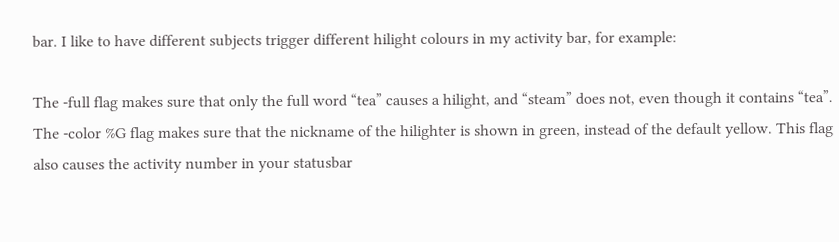bar. I like to have different subjects trigger different hilight colours in my activity bar, for example:

The -full flag makes sure that only the full word “tea” causes a hilight, and “steam” does not, even though it contains “tea”. The -color %G flag makes sure that the nickname of the hilighter is shown in green, instead of the default yellow. This flag also causes the activity number in your statusbar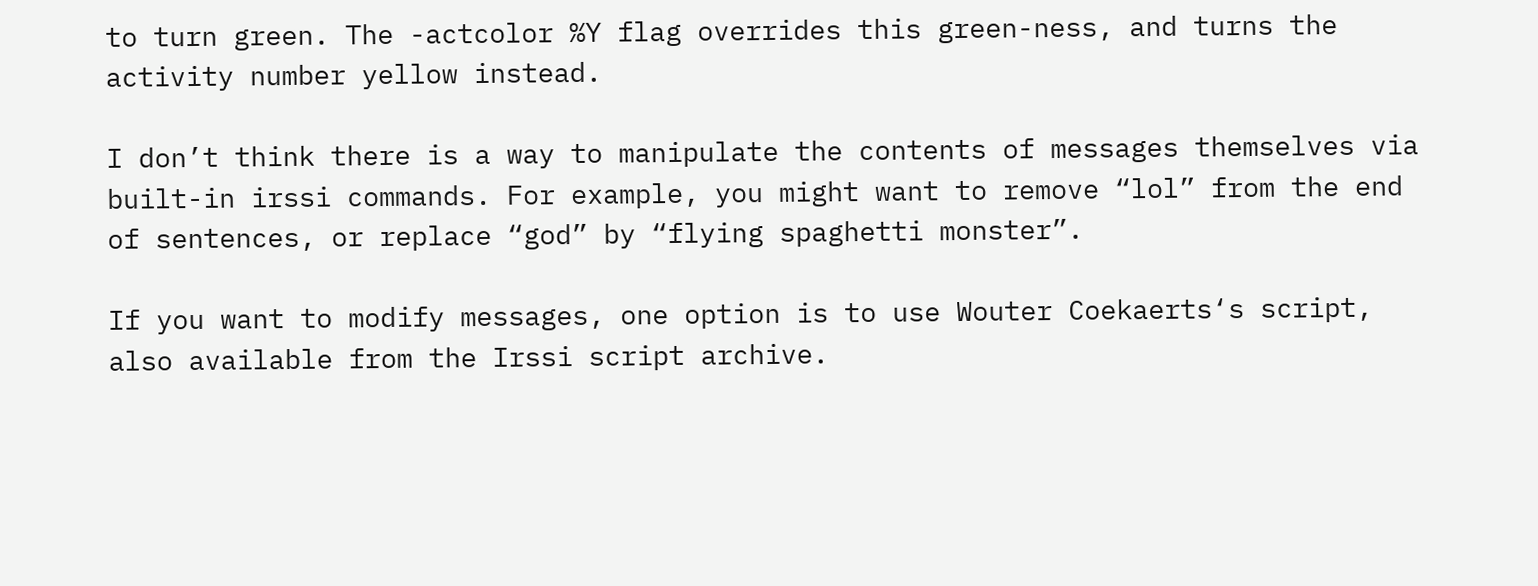to turn green. The -actcolor %Y flag overrides this green-ness, and turns the activity number yellow instead.

I don’t think there is a way to manipulate the contents of messages themselves via built-in irssi commands. For example, you might want to remove “lol” from the end of sentences, or replace “god” by “flying spaghetti monster”.

If you want to modify messages, one option is to use Wouter Coekaerts‘s script, also available from the Irssi script archive.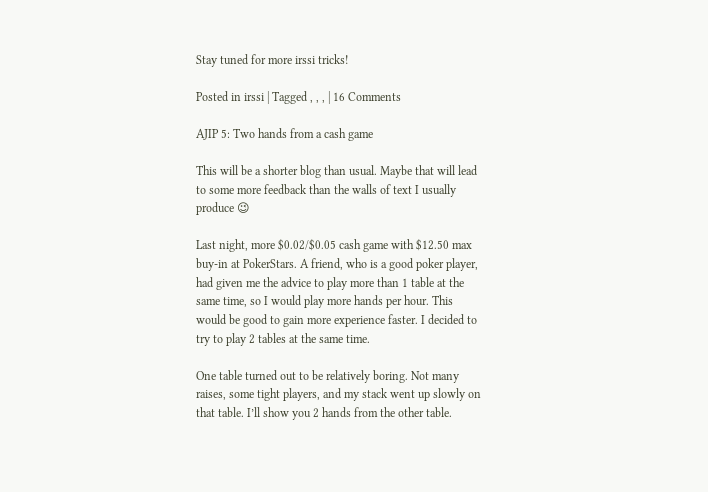Stay tuned for more irssi tricks!

Posted in irssi | Tagged , , , | 16 Comments

AJIP 5: Two hands from a cash game

This will be a shorter blog than usual. Maybe that will lead to some more feedback than the walls of text I usually produce 😉

Last night, more $0.02/$0.05 cash game with $12.50 max buy-in at PokerStars. A friend, who is a good poker player, had given me the advice to play more than 1 table at the same time, so I would play more hands per hour. This would be good to gain more experience faster. I decided to try to play 2 tables at the same time.

One table turned out to be relatively boring. Not many raises, some tight players, and my stack went up slowly on that table. I’ll show you 2 hands from the other table.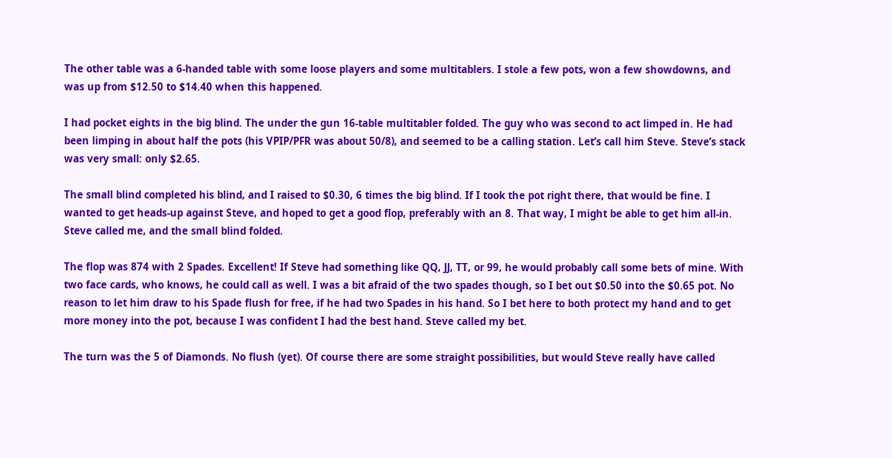The other table was a 6-handed table with some loose players and some multitablers. I stole a few pots, won a few showdowns, and was up from $12.50 to $14.40 when this happened.

I had pocket eights in the big blind. The under the gun 16-table multitabler folded. The guy who was second to act limped in. He had been limping in about half the pots (his VPIP/PFR was about 50/8), and seemed to be a calling station. Let’s call him Steve. Steve’s stack was very small: only $2.65.

The small blind completed his blind, and I raised to $0.30, 6 times the big blind. If I took the pot right there, that would be fine. I wanted to get heads-up against Steve, and hoped to get a good flop, preferably with an 8. That way, I might be able to get him all-in. Steve called me, and the small blind folded.

The flop was 874 with 2 Spades. Excellent! If Steve had something like QQ, JJ, TT, or 99, he would probably call some bets of mine. With two face cards, who knows, he could call as well. I was a bit afraid of the two spades though, so I bet out $0.50 into the $0.65 pot. No reason to let him draw to his Spade flush for free, if he had two Spades in his hand. So I bet here to both protect my hand and to get more money into the pot, because I was confident I had the best hand. Steve called my bet.

The turn was the 5 of Diamonds. No flush (yet). Of course there are some straight possibilities, but would Steve really have called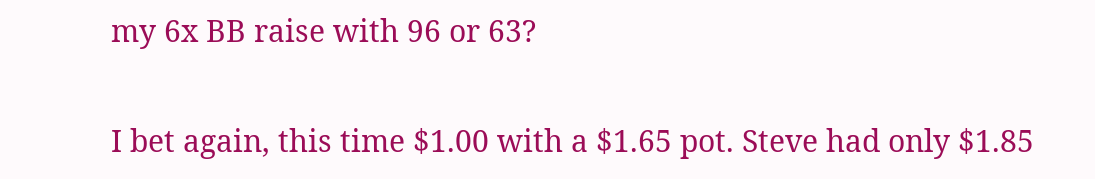my 6x BB raise with 96 or 63?

I bet again, this time $1.00 with a $1.65 pot. Steve had only $1.85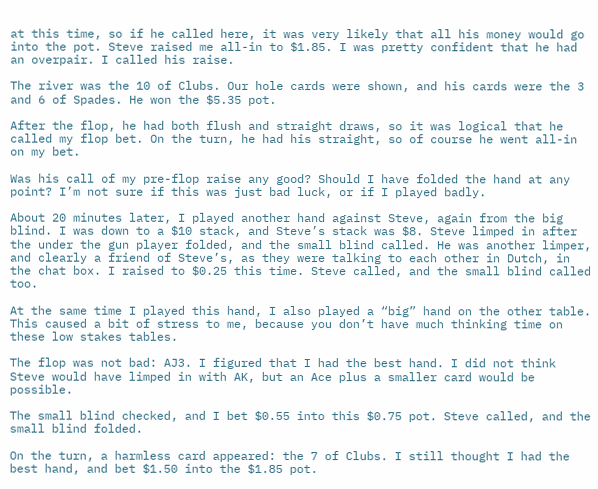at this time, so if he called here, it was very likely that all his money would go into the pot. Steve raised me all-in to $1.85. I was pretty confident that he had an overpair. I called his raise.

The river was the 10 of Clubs. Our hole cards were shown, and his cards were the 3 and 6 of Spades. He won the $5.35 pot.

After the flop, he had both flush and straight draws, so it was logical that he called my flop bet. On the turn, he had his straight, so of course he went all-in on my bet.

Was his call of my pre-flop raise any good? Should I have folded the hand at any point? I’m not sure if this was just bad luck, or if I played badly.

About 20 minutes later, I played another hand against Steve, again from the big blind. I was down to a $10 stack, and Steve’s stack was $8. Steve limped in after the under the gun player folded, and the small blind called. He was another limper, and clearly a friend of Steve’s, as they were talking to each other in Dutch, in the chat box. I raised to $0.25 this time. Steve called, and the small blind called too.

At the same time I played this hand, I also played a “big” hand on the other table. This caused a bit of stress to me, because you don’t have much thinking time on these low stakes tables.

The flop was not bad: AJ3. I figured that I had the best hand. I did not think Steve would have limped in with AK, but an Ace plus a smaller card would be possible.

The small blind checked, and I bet $0.55 into this $0.75 pot. Steve called, and the small blind folded.

On the turn, a harmless card appeared: the 7 of Clubs. I still thought I had the best hand, and bet $1.50 into the $1.85 pot.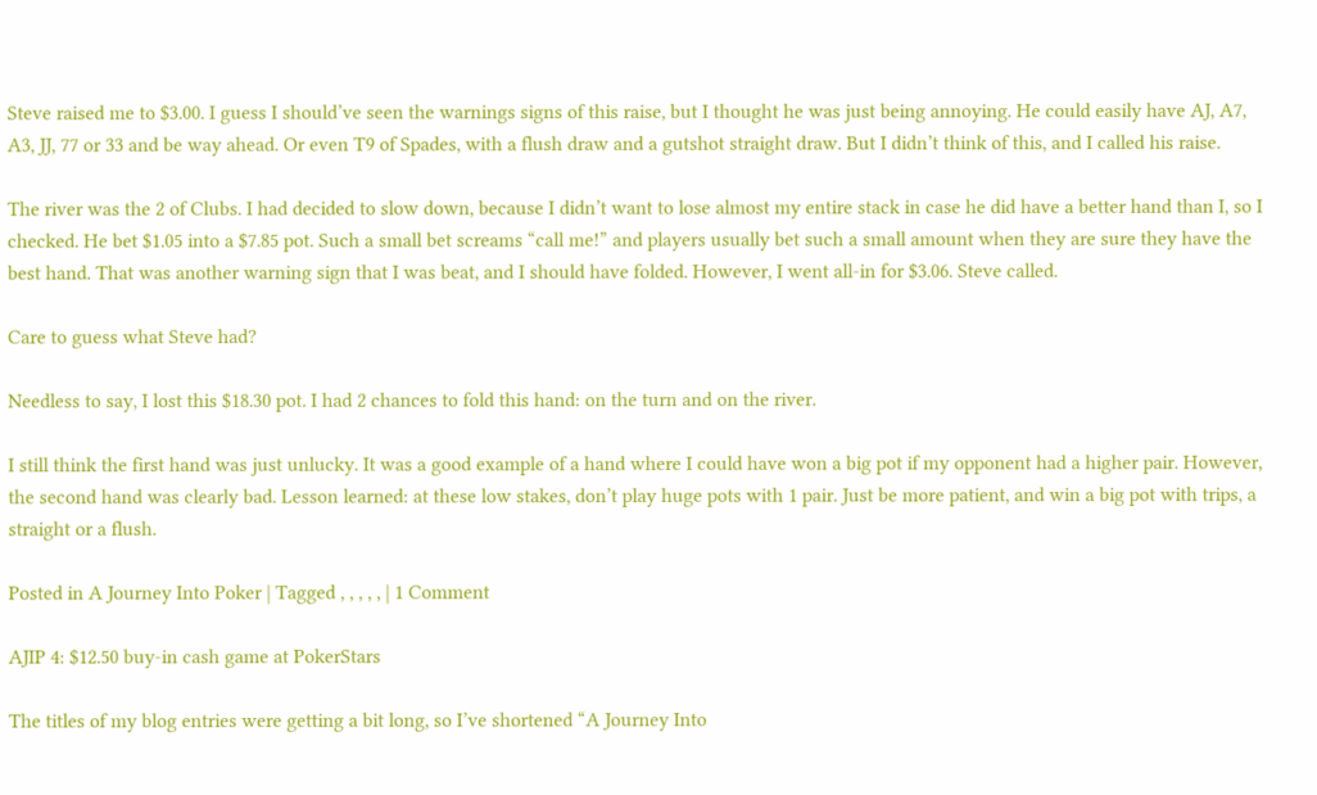Steve raised me to $3.00. I guess I should’ve seen the warnings signs of this raise, but I thought he was just being annoying. He could easily have AJ, A7, A3, JJ, 77 or 33 and be way ahead. Or even T9 of Spades, with a flush draw and a gutshot straight draw. But I didn’t think of this, and I called his raise.

The river was the 2 of Clubs. I had decided to slow down, because I didn’t want to lose almost my entire stack in case he did have a better hand than I, so I checked. He bet $1.05 into a $7.85 pot. Such a small bet screams “call me!” and players usually bet such a small amount when they are sure they have the best hand. That was another warning sign that I was beat, and I should have folded. However, I went all-in for $3.06. Steve called.

Care to guess what Steve had?

Needless to say, I lost this $18.30 pot. I had 2 chances to fold this hand: on the turn and on the river.

I still think the first hand was just unlucky. It was a good example of a hand where I could have won a big pot if my opponent had a higher pair. However, the second hand was clearly bad. Lesson learned: at these low stakes, don’t play huge pots with 1 pair. Just be more patient, and win a big pot with trips, a straight or a flush.

Posted in A Journey Into Poker | Tagged , , , , , | 1 Comment

AJIP 4: $12.50 buy-in cash game at PokerStars

The titles of my blog entries were getting a bit long, so I’ve shortened “A Journey Into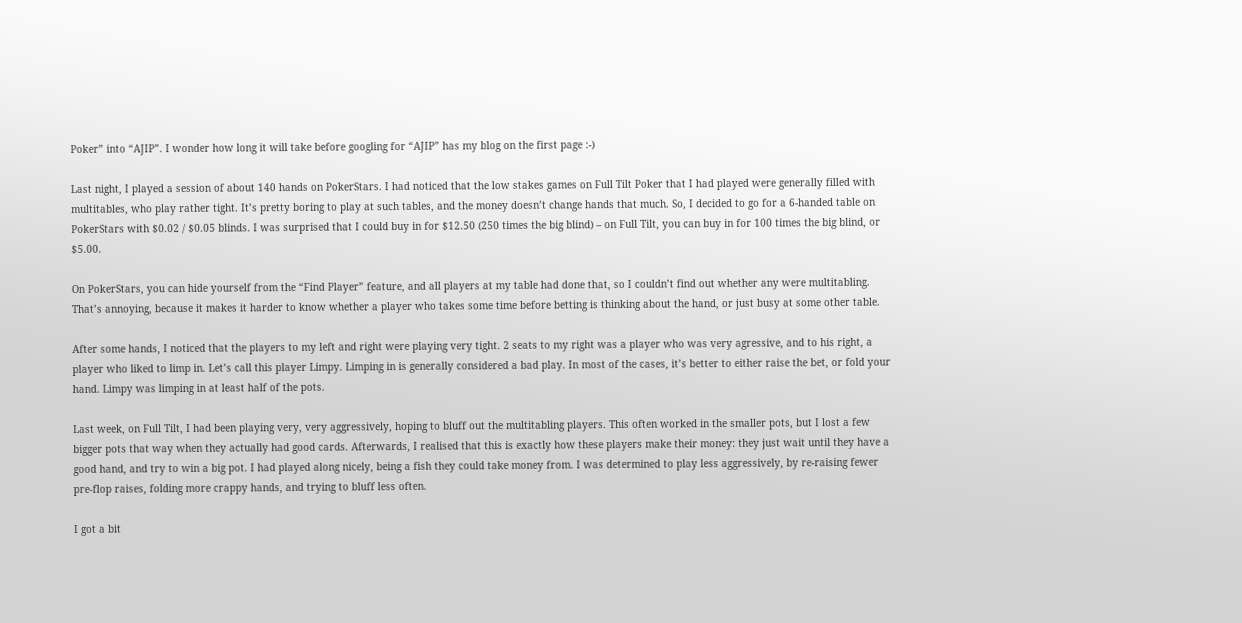Poker” into “AJIP”. I wonder how long it will take before googling for “AJIP” has my blog on the first page :-)

Last night, I played a session of about 140 hands on PokerStars. I had noticed that the low stakes games on Full Tilt Poker that I had played were generally filled with multitables, who play rather tight. It’s pretty boring to play at such tables, and the money doesn’t change hands that much. So, I decided to go for a 6-handed table on PokerStars with $0.02 / $0.05 blinds. I was surprised that I could buy in for $12.50 (250 times the big blind) – on Full Tilt, you can buy in for 100 times the big blind, or $5.00.

On PokerStars, you can hide yourself from the “Find Player” feature, and all players at my table had done that, so I couldn’t find out whether any were multitabling. That’s annoying, because it makes it harder to know whether a player who takes some time before betting is thinking about the hand, or just busy at some other table.

After some hands, I noticed that the players to my left and right were playing very tight. 2 seats to my right was a player who was very agressive, and to his right, a player who liked to limp in. Let’s call this player Limpy. Limping in is generally considered a bad play. In most of the cases, it’s better to either raise the bet, or fold your hand. Limpy was limping in at least half of the pots.

Last week, on Full Tilt, I had been playing very, very aggressively, hoping to bluff out the multitabling players. This often worked in the smaller pots, but I lost a few bigger pots that way when they actually had good cards. Afterwards, I realised that this is exactly how these players make their money: they just wait until they have a good hand, and try to win a big pot. I had played along nicely, being a fish they could take money from. I was determined to play less aggressively, by re-raising fewer pre-flop raises, folding more crappy hands, and trying to bluff less often.

I got a bit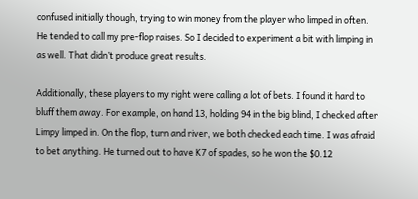confused initially though, trying to win money from the player who limped in often. He tended to call my pre-flop raises. So I decided to experiment a bit with limping in as well. That didn’t produce great results.

Additionally, these players to my right were calling a lot of bets. I found it hard to bluff them away. For example, on hand 13, holding 94 in the big blind, I checked after Limpy limped in. On the flop, turn and river, we both checked each time. I was afraid to bet anything. He turned out to have K7 of spades, so he won the $0.12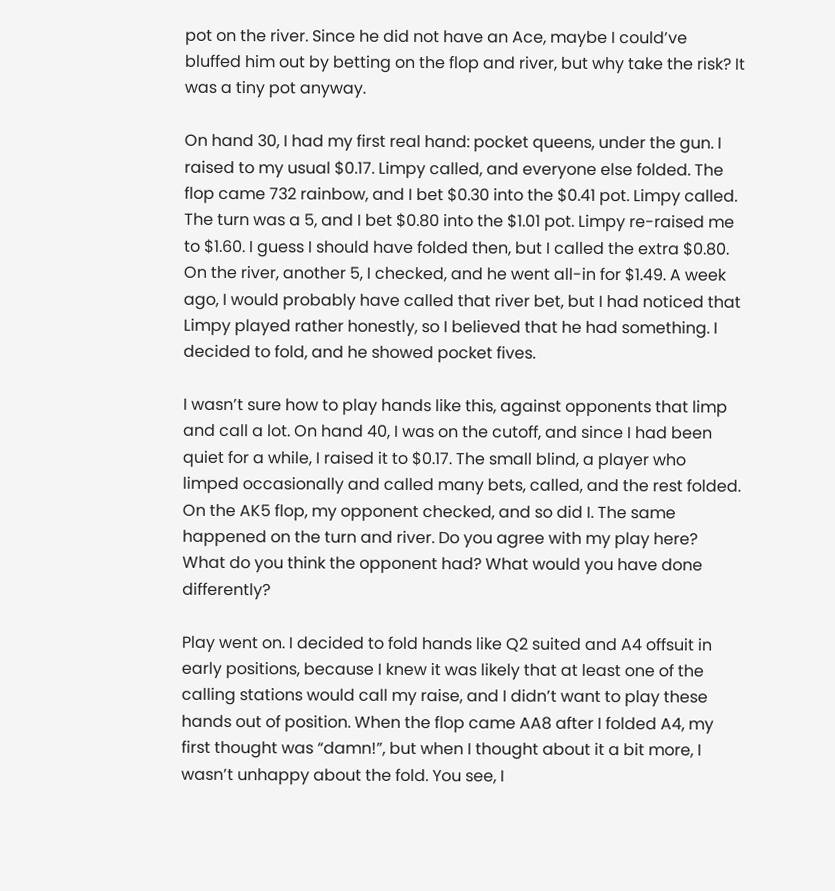pot on the river. Since he did not have an Ace, maybe I could’ve bluffed him out by betting on the flop and river, but why take the risk? It was a tiny pot anyway.

On hand 30, I had my first real hand: pocket queens, under the gun. I raised to my usual $0.17. Limpy called, and everyone else folded. The flop came 732 rainbow, and I bet $0.30 into the $0.41 pot. Limpy called. The turn was a 5, and I bet $0.80 into the $1.01 pot. Limpy re-raised me to $1.60. I guess I should have folded then, but I called the extra $0.80. On the river, another 5, I checked, and he went all-in for $1.49. A week ago, I would probably have called that river bet, but I had noticed that Limpy played rather honestly, so I believed that he had something. I decided to fold, and he showed pocket fives.

I wasn’t sure how to play hands like this, against opponents that limp and call a lot. On hand 40, I was on the cutoff, and since I had been quiet for a while, I raised it to $0.17. The small blind, a player who limped occasionally and called many bets, called, and the rest folded. On the AK5 flop, my opponent checked, and so did I. The same happened on the turn and river. Do you agree with my play here? What do you think the opponent had? What would you have done differently?

Play went on. I decided to fold hands like Q2 suited and A4 offsuit in early positions, because I knew it was likely that at least one of the calling stations would call my raise, and I didn’t want to play these hands out of position. When the flop came AA8 after I folded A4, my first thought was “damn!”, but when I thought about it a bit more, I wasn’t unhappy about the fold. You see, I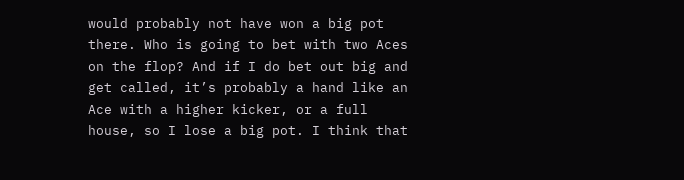would probably not have won a big pot there. Who is going to bet with two Aces on the flop? And if I do bet out big and get called, it’s probably a hand like an Ace with a higher kicker, or a full house, so I lose a big pot. I think that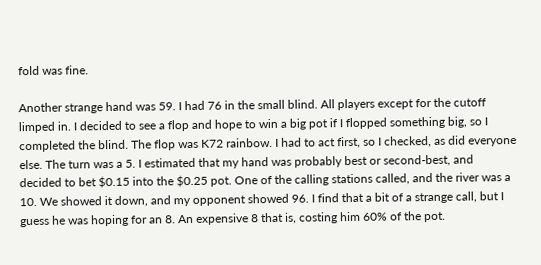fold was fine.

Another strange hand was 59. I had 76 in the small blind. All players except for the cutoff limped in. I decided to see a flop and hope to win a big pot if I flopped something big, so I completed the blind. The flop was K72 rainbow. I had to act first, so I checked, as did everyone else. The turn was a 5. I estimated that my hand was probably best or second-best, and decided to bet $0.15 into the $0.25 pot. One of the calling stations called, and the river was a 10. We showed it down, and my opponent showed 96. I find that a bit of a strange call, but I guess he was hoping for an 8. An expensive 8 that is, costing him 60% of the pot.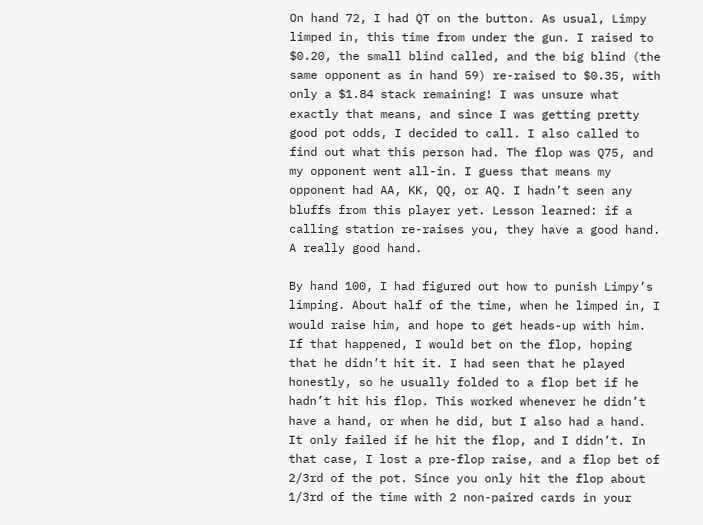On hand 72, I had QT on the button. As usual, Limpy limped in, this time from under the gun. I raised to $0.20, the small blind called, and the big blind (the same opponent as in hand 59) re-raised to $0.35, with only a $1.84 stack remaining! I was unsure what exactly that means, and since I was getting pretty good pot odds, I decided to call. I also called to find out what this person had. The flop was Q75, and my opponent went all-in. I guess that means my opponent had AA, KK, QQ, or AQ. I hadn’t seen any bluffs from this player yet. Lesson learned: if a calling station re-raises you, they have a good hand. A really good hand.

By hand 100, I had figured out how to punish Limpy’s limping. About half of the time, when he limped in, I would raise him, and hope to get heads-up with him. If that happened, I would bet on the flop, hoping that he didn’t hit it. I had seen that he played honestly, so he usually folded to a flop bet if he hadn’t hit his flop. This worked whenever he didn’t have a hand, or when he did, but I also had a hand. It only failed if he hit the flop, and I didn’t. In that case, I lost a pre-flop raise, and a flop bet of 2/3rd of the pot. Since you only hit the flop about 1/3rd of the time with 2 non-paired cards in your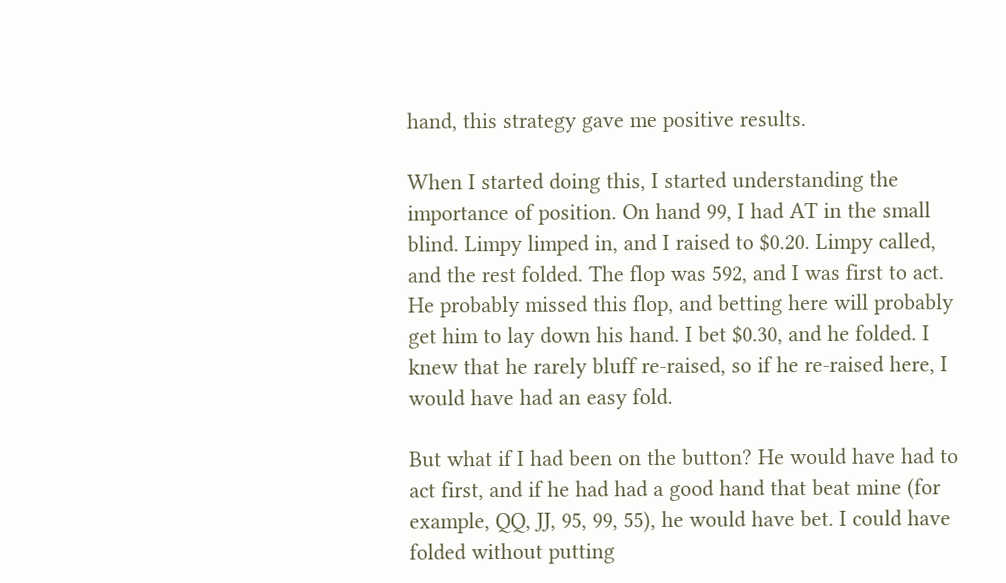hand, this strategy gave me positive results.

When I started doing this, I started understanding the importance of position. On hand 99, I had AT in the small blind. Limpy limped in, and I raised to $0.20. Limpy called, and the rest folded. The flop was 592, and I was first to act. He probably missed this flop, and betting here will probably get him to lay down his hand. I bet $0.30, and he folded. I knew that he rarely bluff re-raised, so if he re-raised here, I would have had an easy fold.

But what if I had been on the button? He would have had to act first, and if he had had a good hand that beat mine (for example, QQ, JJ, 95, 99, 55), he would have bet. I could have folded without putting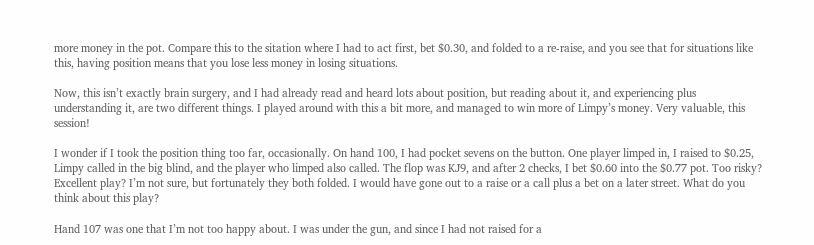more money in the pot. Compare this to the sitation where I had to act first, bet $0.30, and folded to a re-raise, and you see that for situations like this, having position means that you lose less money in losing situations.

Now, this isn’t exactly brain surgery, and I had already read and heard lots about position, but reading about it, and experiencing plus understanding it, are two different things. I played around with this a bit more, and managed to win more of Limpy’s money. Very valuable, this session!

I wonder if I took the position thing too far, occasionally. On hand 100, I had pocket sevens on the button. One player limped in, I raised to $0.25, Limpy called in the big blind, and the player who limped also called. The flop was KJ9, and after 2 checks, I bet $0.60 into the $0.77 pot. Too risky? Excellent play? I’m not sure, but fortunately they both folded. I would have gone out to a raise or a call plus a bet on a later street. What do you think about this play?

Hand 107 was one that I’m not too happy about. I was under the gun, and since I had not raised for a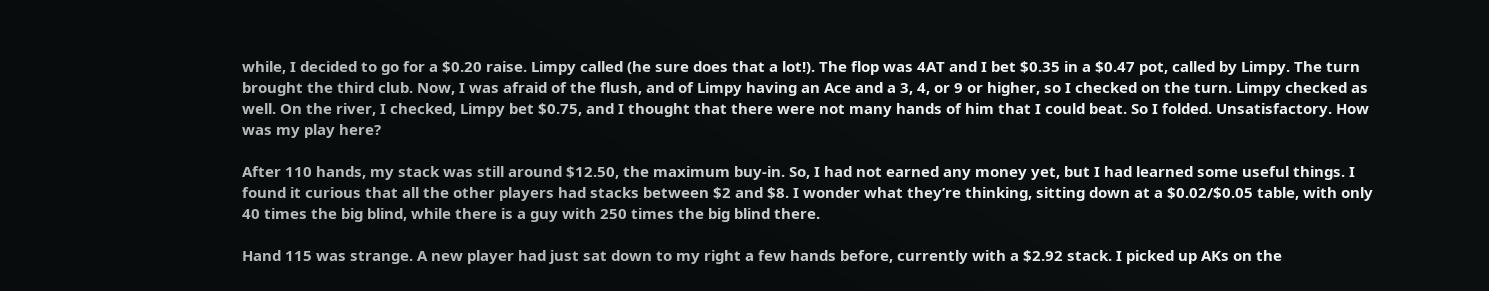while, I decided to go for a $0.20 raise. Limpy called (he sure does that a lot!). The flop was 4AT and I bet $0.35 in a $0.47 pot, called by Limpy. The turn brought the third club. Now, I was afraid of the flush, and of Limpy having an Ace and a 3, 4, or 9 or higher, so I checked on the turn. Limpy checked as well. On the river, I checked, Limpy bet $0.75, and I thought that there were not many hands of him that I could beat. So I folded. Unsatisfactory. How was my play here?

After 110 hands, my stack was still around $12.50, the maximum buy-in. So, I had not earned any money yet, but I had learned some useful things. I found it curious that all the other players had stacks between $2 and $8. I wonder what they’re thinking, sitting down at a $0.02/$0.05 table, with only 40 times the big blind, while there is a guy with 250 times the big blind there.

Hand 115 was strange. A new player had just sat down to my right a few hands before, currently with a $2.92 stack. I picked up AKs on the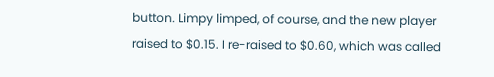button. Limpy limped, of course, and the new player raised to $0.15. I re-raised to $0.60, which was called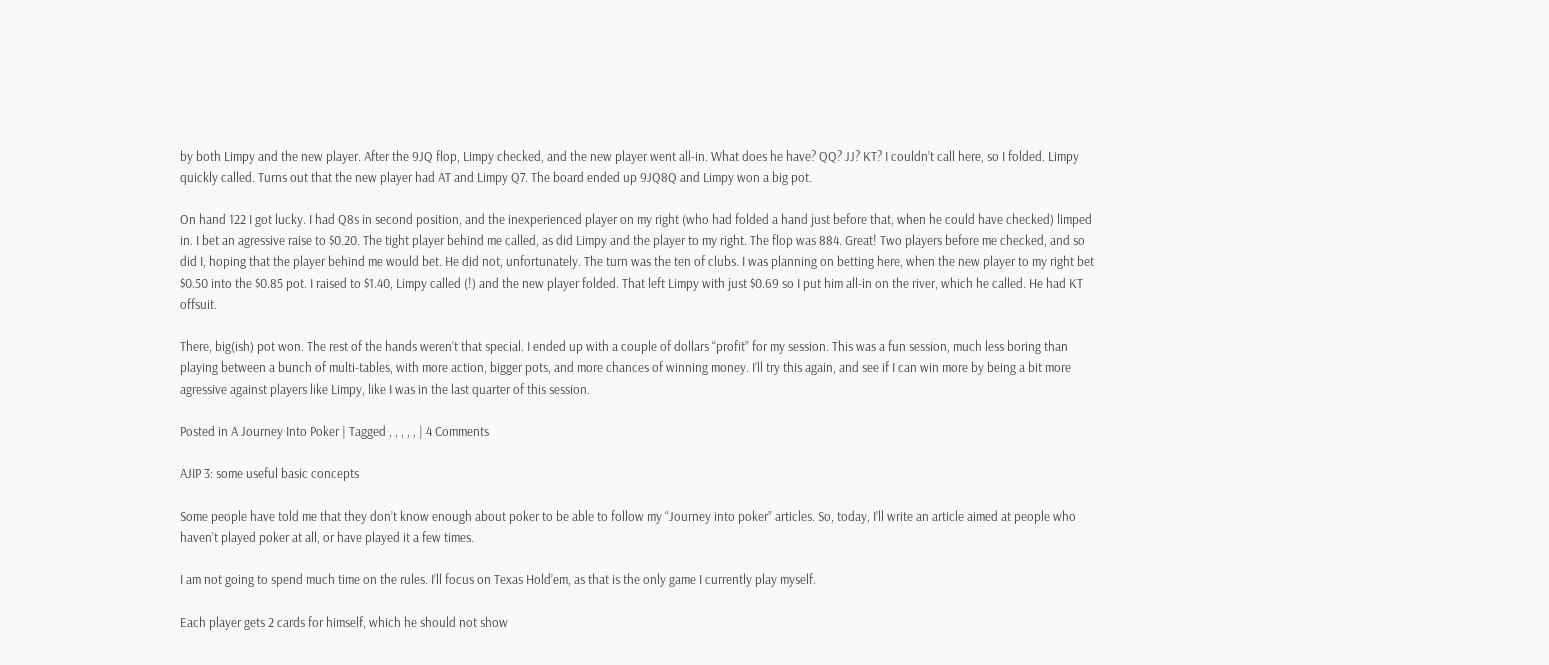by both Limpy and the new player. After the 9JQ flop, Limpy checked, and the new player went all-in. What does he have? QQ? JJ? KT? I couldn’t call here, so I folded. Limpy quickly called. Turns out that the new player had AT and Limpy Q7. The board ended up 9JQ8Q and Limpy won a big pot.

On hand 122 I got lucky. I had Q8s in second position, and the inexperienced player on my right (who had folded a hand just before that, when he could have checked) limped in. I bet an agressive raise to $0.20. The tight player behind me called, as did Limpy and the player to my right. The flop was 884. Great! Two players before me checked, and so did I, hoping that the player behind me would bet. He did not, unfortunately. The turn was the ten of clubs. I was planning on betting here, when the new player to my right bet $0.50 into the $0.85 pot. I raised to $1.40, Limpy called (!) and the new player folded. That left Limpy with just $0.69 so I put him all-in on the river, which he called. He had KT offsuit.

There, big(ish) pot won. The rest of the hands weren’t that special. I ended up with a couple of dollars “profit” for my session. This was a fun session, much less boring than playing between a bunch of multi-tables, with more action, bigger pots, and more chances of winning money. I’ll try this again, and see if I can win more by being a bit more agressive against players like Limpy, like I was in the last quarter of this session.

Posted in A Journey Into Poker | Tagged , , , , , | 4 Comments

AJIP 3: some useful basic concepts

Some people have told me that they don’t know enough about poker to be able to follow my “Journey into poker” articles. So, today, I’ll write an article aimed at people who haven’t played poker at all, or have played it a few times.

I am not going to spend much time on the rules. I’ll focus on Texas Hold’em, as that is the only game I currently play myself.

Each player gets 2 cards for himself, which he should not show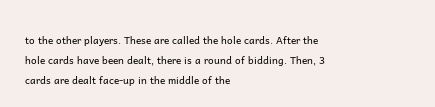to the other players. These are called the hole cards. After the hole cards have been dealt, there is a round of bidding. Then, 3 cards are dealt face-up in the middle of the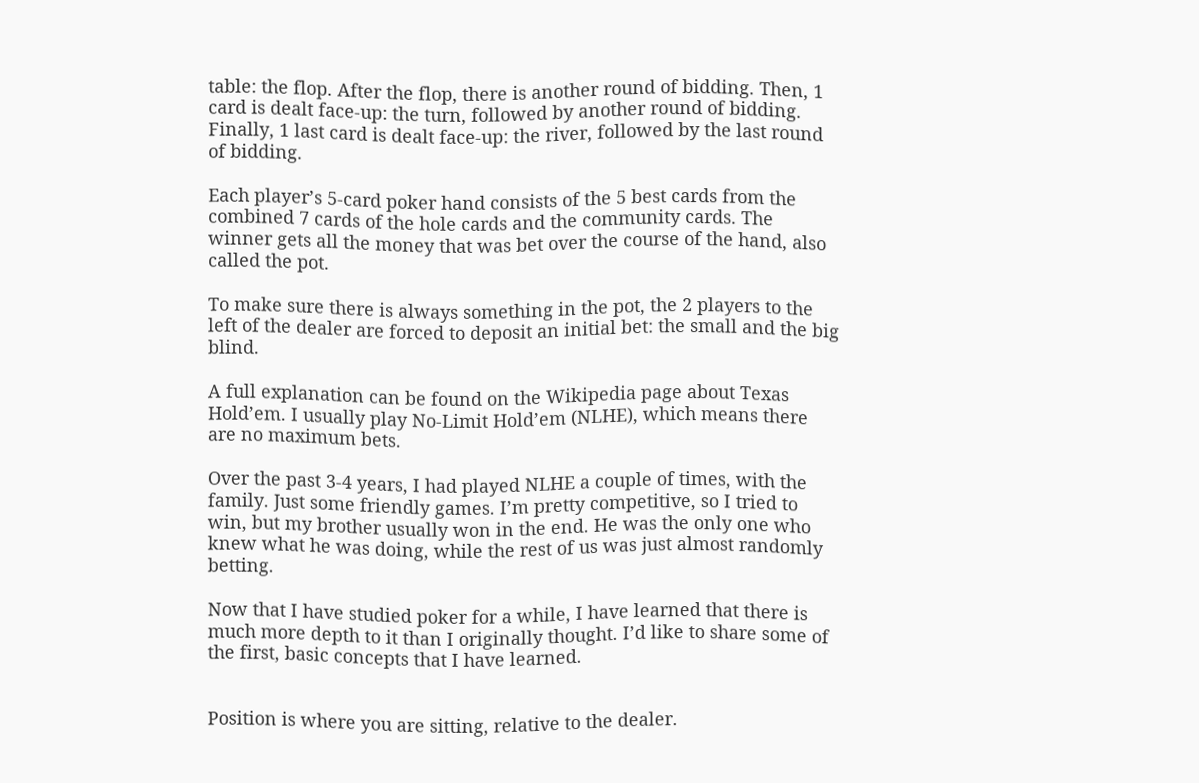table: the flop. After the flop, there is another round of bidding. Then, 1 card is dealt face-up: the turn, followed by another round of bidding. Finally, 1 last card is dealt face-up: the river, followed by the last round of bidding.

Each player’s 5-card poker hand consists of the 5 best cards from the combined 7 cards of the hole cards and the community cards. The winner gets all the money that was bet over the course of the hand, also called the pot.

To make sure there is always something in the pot, the 2 players to the left of the dealer are forced to deposit an initial bet: the small and the big blind.

A full explanation can be found on the Wikipedia page about Texas Hold’em. I usually play No-Limit Hold’em (NLHE), which means there are no maximum bets.

Over the past 3-4 years, I had played NLHE a couple of times, with the family. Just some friendly games. I’m pretty competitive, so I tried to win, but my brother usually won in the end. He was the only one who knew what he was doing, while the rest of us was just almost randomly betting.

Now that I have studied poker for a while, I have learned that there is much more depth to it than I originally thought. I’d like to share some of the first, basic concepts that I have learned.


Position is where you are sitting, relative to the dealer.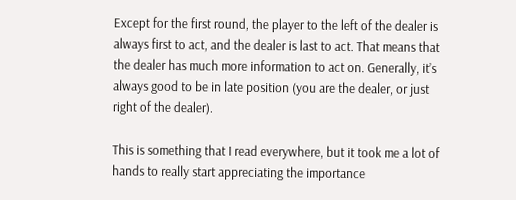Except for the first round, the player to the left of the dealer is always first to act, and the dealer is last to act. That means that the dealer has much more information to act on. Generally, it’s always good to be in late position (you are the dealer, or just right of the dealer).

This is something that I read everywhere, but it took me a lot of hands to really start appreciating the importance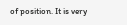of position. It is very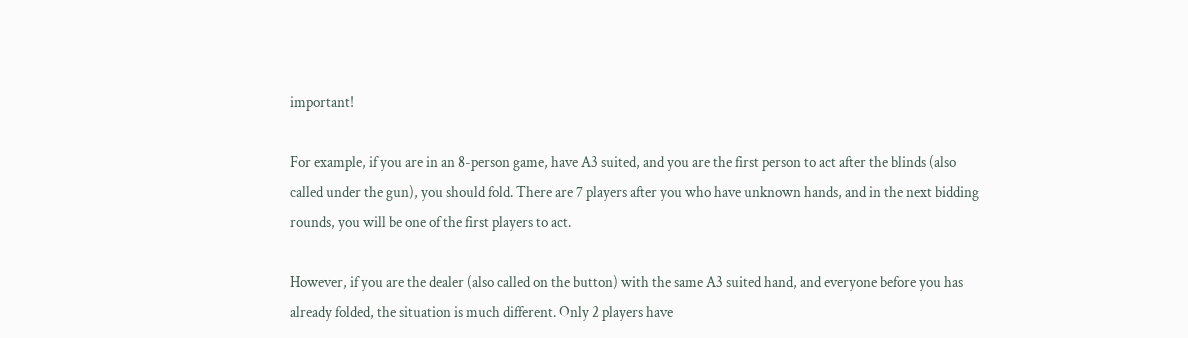important!

For example, if you are in an 8-person game, have A3 suited, and you are the first person to act after the blinds (also called under the gun), you should fold. There are 7 players after you who have unknown hands, and in the next bidding rounds, you will be one of the first players to act.

However, if you are the dealer (also called on the button) with the same A3 suited hand, and everyone before you has already folded, the situation is much different. Only 2 players have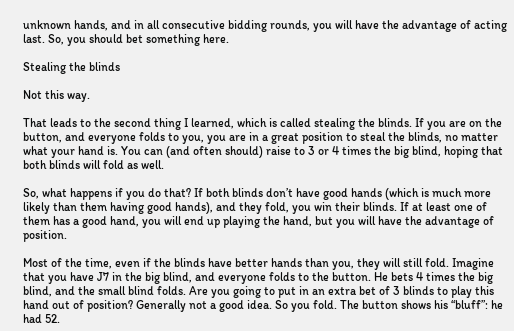unknown hands, and in all consecutive bidding rounds, you will have the advantage of acting last. So, you should bet something here.

Stealing the blinds

Not this way.

That leads to the second thing I learned, which is called stealing the blinds. If you are on the button, and everyone folds to you, you are in a great position to steal the blinds, no matter what your hand is. You can (and often should) raise to 3 or 4 times the big blind, hoping that both blinds will fold as well.

So, what happens if you do that? If both blinds don’t have good hands (which is much more likely than them having good hands), and they fold, you win their blinds. If at least one of them has a good hand, you will end up playing the hand, but you will have the advantage of position.

Most of the time, even if the blinds have better hands than you, they will still fold. Imagine that you have J7 in the big blind, and everyone folds to the button. He bets 4 times the big blind, and the small blind folds. Are you going to put in an extra bet of 3 blinds to play this hand out of position? Generally not a good idea. So you fold. The button shows his “bluff”: he had 52.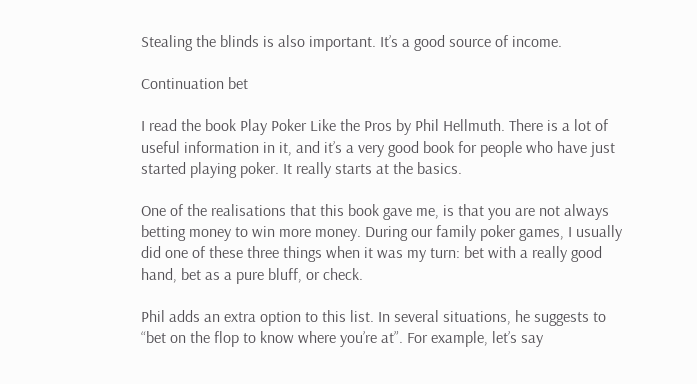Stealing the blinds is also important. It’s a good source of income.

Continuation bet

I read the book Play Poker Like the Pros by Phil Hellmuth. There is a lot of useful information in it, and it’s a very good book for people who have just started playing poker. It really starts at the basics.

One of the realisations that this book gave me, is that you are not always betting money to win more money. During our family poker games, I usually did one of these three things when it was my turn: bet with a really good hand, bet as a pure bluff, or check.

Phil adds an extra option to this list. In several situations, he suggests to “bet on the flop to know where you’re at”. For example, let’s say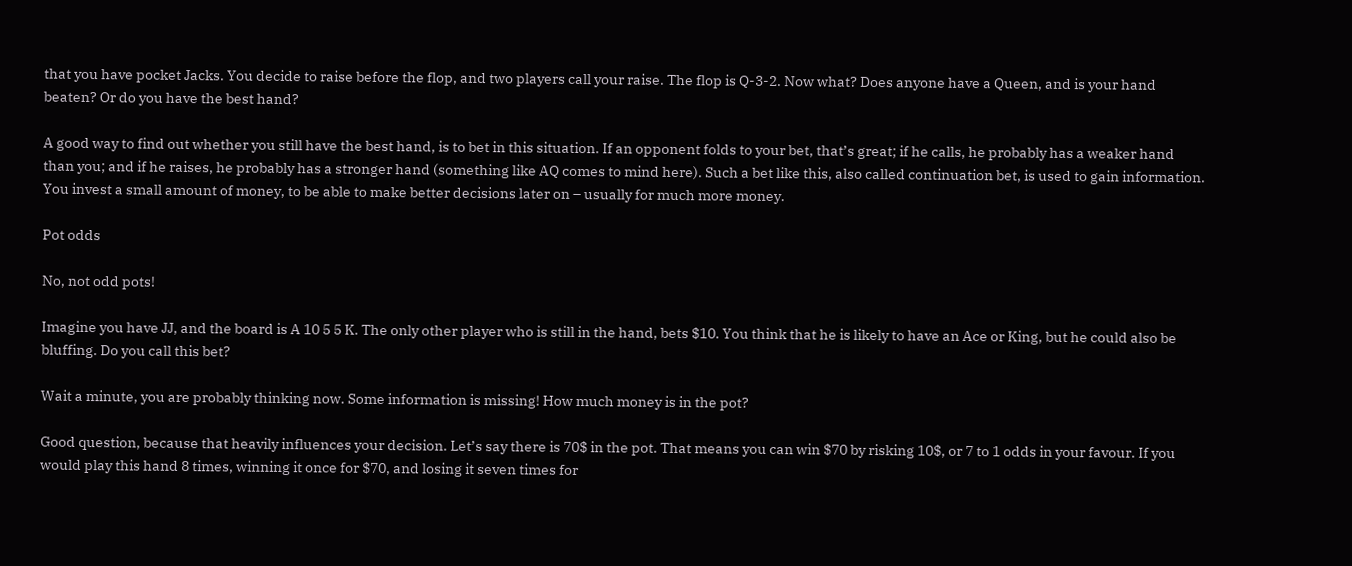that you have pocket Jacks. You decide to raise before the flop, and two players call your raise. The flop is Q-3-2. Now what? Does anyone have a Queen, and is your hand beaten? Or do you have the best hand?

A good way to find out whether you still have the best hand, is to bet in this situation. If an opponent folds to your bet, that’s great; if he calls, he probably has a weaker hand than you; and if he raises, he probably has a stronger hand (something like AQ comes to mind here). Such a bet like this, also called continuation bet, is used to gain information. You invest a small amount of money, to be able to make better decisions later on – usually for much more money.

Pot odds

No, not odd pots!

Imagine you have JJ, and the board is A 10 5 5 K. The only other player who is still in the hand, bets $10. You think that he is likely to have an Ace or King, but he could also be bluffing. Do you call this bet?

Wait a minute, you are probably thinking now. Some information is missing! How much money is in the pot?

Good question, because that heavily influences your decision. Let’s say there is 70$ in the pot. That means you can win $70 by risking 10$, or 7 to 1 odds in your favour. If you would play this hand 8 times, winning it once for $70, and losing it seven times for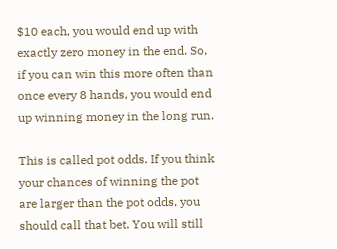$10 each, you would end up with exactly zero money in the end. So, if you can win this more often than once every 8 hands, you would end up winning money in the long run.

This is called pot odds. If you think your chances of winning the pot are larger than the pot odds, you should call that bet. You will still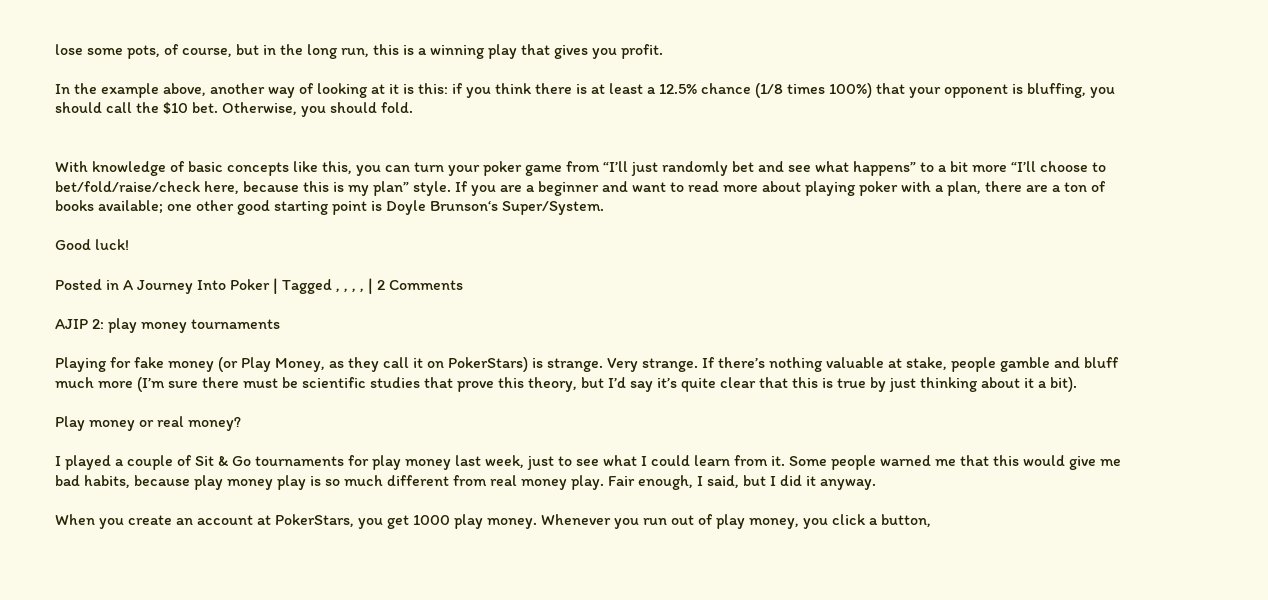lose some pots, of course, but in the long run, this is a winning play that gives you profit.

In the example above, another way of looking at it is this: if you think there is at least a 12.5% chance (1/8 times 100%) that your opponent is bluffing, you should call the $10 bet. Otherwise, you should fold.


With knowledge of basic concepts like this, you can turn your poker game from “I’ll just randomly bet and see what happens” to a bit more “I’ll choose to bet/fold/raise/check here, because this is my plan” style. If you are a beginner and want to read more about playing poker with a plan, there are a ton of books available; one other good starting point is Doyle Brunson‘s Super/System.

Good luck!

Posted in A Journey Into Poker | Tagged , , , , | 2 Comments

AJIP 2: play money tournaments

Playing for fake money (or Play Money, as they call it on PokerStars) is strange. Very strange. If there’s nothing valuable at stake, people gamble and bluff much more (I’m sure there must be scientific studies that prove this theory, but I’d say it’s quite clear that this is true by just thinking about it a bit).

Play money or real money?

I played a couple of Sit & Go tournaments for play money last week, just to see what I could learn from it. Some people warned me that this would give me bad habits, because play money play is so much different from real money play. Fair enough, I said, but I did it anyway.

When you create an account at PokerStars, you get 1000 play money. Whenever you run out of play money, you click a button,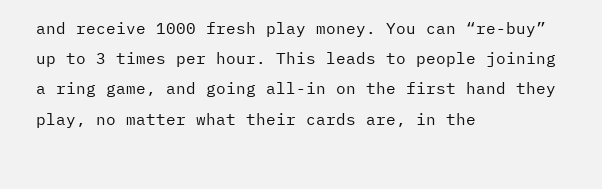and receive 1000 fresh play money. You can “re-buy” up to 3 times per hour. This leads to people joining a ring game, and going all-in on the first hand they play, no matter what their cards are, in the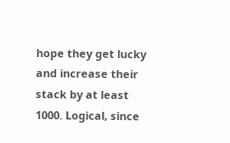hope they get lucky and increase their stack by at least 1000. Logical, since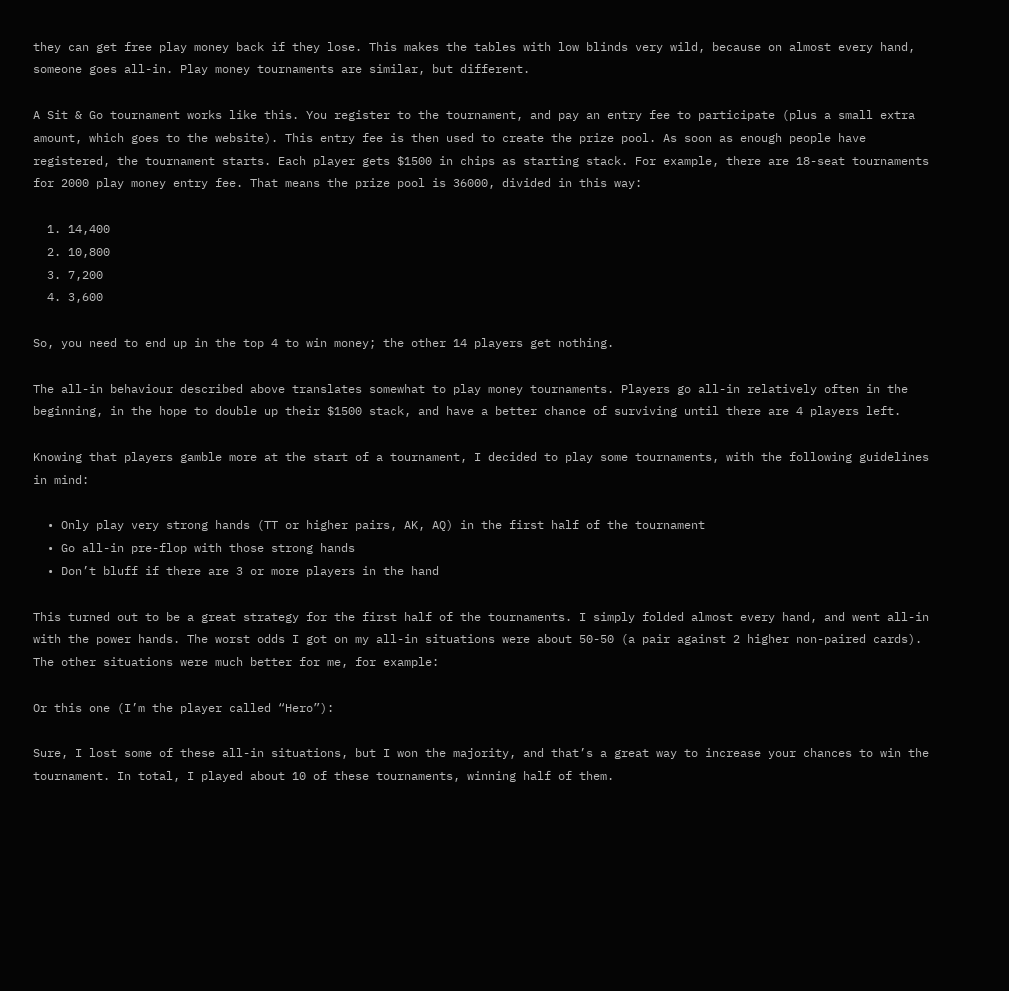they can get free play money back if they lose. This makes the tables with low blinds very wild, because on almost every hand, someone goes all-in. Play money tournaments are similar, but different.

A Sit & Go tournament works like this. You register to the tournament, and pay an entry fee to participate (plus a small extra amount, which goes to the website). This entry fee is then used to create the prize pool. As soon as enough people have registered, the tournament starts. Each player gets $1500 in chips as starting stack. For example, there are 18-seat tournaments for 2000 play money entry fee. That means the prize pool is 36000, divided in this way:

  1. 14,400
  2. 10,800
  3. 7,200
  4. 3,600

So, you need to end up in the top 4 to win money; the other 14 players get nothing.

The all-in behaviour described above translates somewhat to play money tournaments. Players go all-in relatively often in the beginning, in the hope to double up their $1500 stack, and have a better chance of surviving until there are 4 players left.

Knowing that players gamble more at the start of a tournament, I decided to play some tournaments, with the following guidelines in mind:

  • Only play very strong hands (TT or higher pairs, AK, AQ) in the first half of the tournament
  • Go all-in pre-flop with those strong hands
  • Don’t bluff if there are 3 or more players in the hand

This turned out to be a great strategy for the first half of the tournaments. I simply folded almost every hand, and went all-in with the power hands. The worst odds I got on my all-in situations were about 50-50 (a pair against 2 higher non-paired cards). The other situations were much better for me, for example:

Or this one (I’m the player called “Hero”):

Sure, I lost some of these all-in situations, but I won the majority, and that’s a great way to increase your chances to win the tournament. In total, I played about 10 of these tournaments, winning half of them.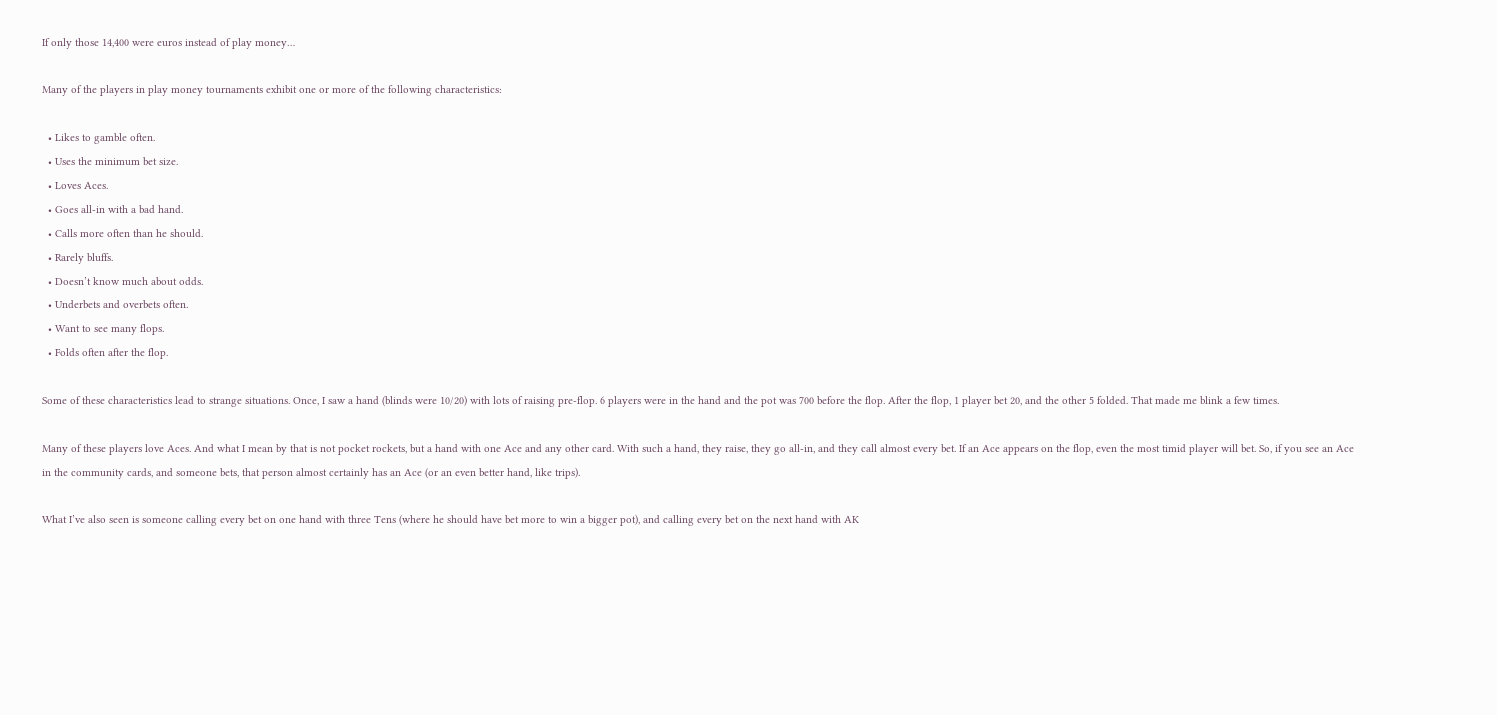If only those 14,400 were euros instead of play money…

Many of the players in play money tournaments exhibit one or more of the following characteristics:

  • Likes to gamble often.
  • Uses the minimum bet size.
  • Loves Aces.
  • Goes all-in with a bad hand.
  • Calls more often than he should.
  • Rarely bluffs.
  • Doesn’t know much about odds.
  • Underbets and overbets often.
  • Want to see many flops.
  • Folds often after the flop.

Some of these characteristics lead to strange situations. Once, I saw a hand (blinds were 10/20) with lots of raising pre-flop. 6 players were in the hand and the pot was 700 before the flop. After the flop, 1 player bet 20, and the other 5 folded. That made me blink a few times.

Many of these players love Aces. And what I mean by that is not pocket rockets, but a hand with one Ace and any other card. With such a hand, they raise, they go all-in, and they call almost every bet. If an Ace appears on the flop, even the most timid player will bet. So, if you see an Ace in the community cards, and someone bets, that person almost certainly has an Ace (or an even better hand, like trips).

What I’ve also seen is someone calling every bet on one hand with three Tens (where he should have bet more to win a bigger pot), and calling every bet on the next hand with AK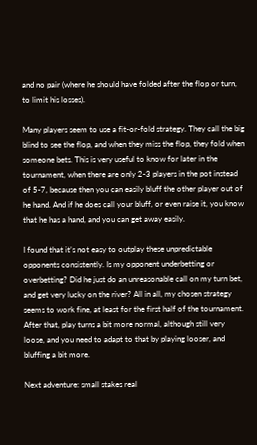and no pair (where he should have folded after the flop or turn, to limit his losses).

Many players seem to use a fit-or-fold strategy. They call the big blind to see the flop, and when they miss the flop, they fold when someone bets. This is very useful to know for later in the tournament, when there are only 2-3 players in the pot instead of 5-7, because then you can easily bluff the other player out of he hand. And if he does call your bluff, or even raise it, you know that he has a hand, and you can get away easily.

I found that it’s not easy to outplay these unpredictable opponents consistently. Is my opponent underbetting or overbetting? Did he just do an unreasonable call on my turn bet, and get very lucky on the river? All in all, my chosen strategy seems to work fine, at least for the first half of the tournament. After that, play turns a bit more normal, although still very loose, and you need to adapt to that by playing looser, and bluffing a bit more.

Next adventure: small stakes real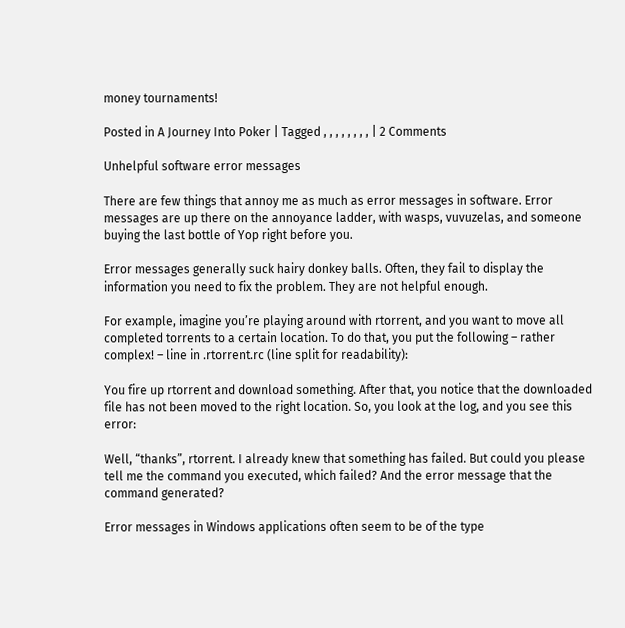money tournaments!

Posted in A Journey Into Poker | Tagged , , , , , , , , | 2 Comments

Unhelpful software error messages

There are few things that annoy me as much as error messages in software. Error messages are up there on the annoyance ladder, with wasps, vuvuzelas, and someone buying the last bottle of Yop right before you.

Error messages generally suck hairy donkey balls. Often, they fail to display the information you need to fix the problem. They are not helpful enough.

For example, imagine you’re playing around with rtorrent, and you want to move all completed torrents to a certain location. To do that, you put the following – rather complex! – line in .rtorrent.rc (line split for readability):

You fire up rtorrent and download something. After that, you notice that the downloaded file has not been moved to the right location. So, you look at the log, and you see this error:

Well, “thanks”, rtorrent. I already knew that something has failed. But could you please tell me the command you executed, which failed? And the error message that the command generated?

Error messages in Windows applications often seem to be of the type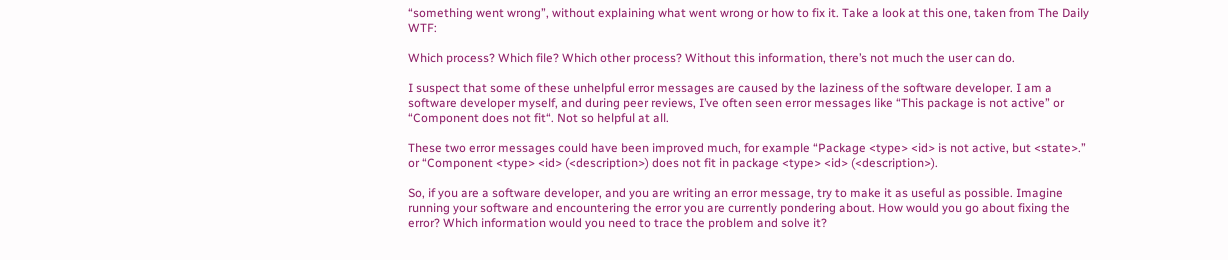“something went wrong”, without explaining what went wrong or how to fix it. Take a look at this one, taken from The Daily WTF:

Which process? Which file? Which other process? Without this information, there’s not much the user can do.

I suspect that some of these unhelpful error messages are caused by the laziness of the software developer. I am a software developer myself, and during peer reviews, I’ve often seen error messages like “This package is not active” or “Component does not fit“. Not so helpful at all.

These two error messages could have been improved much, for example “Package <type> <id> is not active, but <state>.” or “Component <type> <id> (<description>) does not fit in package <type> <id> (<description>).

So, if you are a software developer, and you are writing an error message, try to make it as useful as possible. Imagine running your software and encountering the error you are currently pondering about. How would you go about fixing the error? Which information would you need to trace the problem and solve it?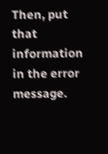Then, put that information in the error message.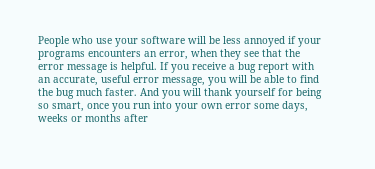People who use your software will be less annoyed if your programs encounters an error, when they see that the error message is helpful. If you receive a bug report with an accurate, useful error message, you will be able to find the bug much faster. And you will thank yourself for being so smart, once you run into your own error some days, weeks or months after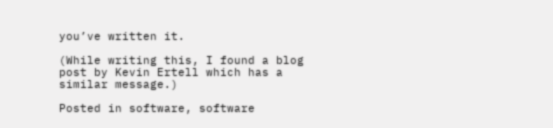you’ve written it.

(While writing this, I found a blog post by Kevin Ertell which has a similar message.)

Posted in software, software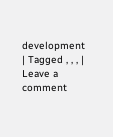development | Tagged , , , | Leave a comment